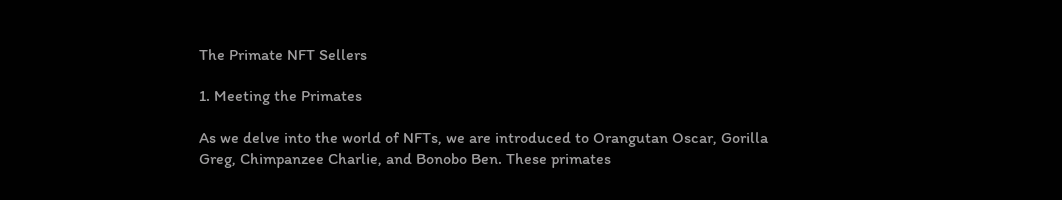The Primate NFT Sellers

1. Meeting the Primates

As we delve into the world of NFTs, we are introduced to Orangutan Oscar, Gorilla Greg, Chimpanzee Charlie, and Bonobo Ben. These primates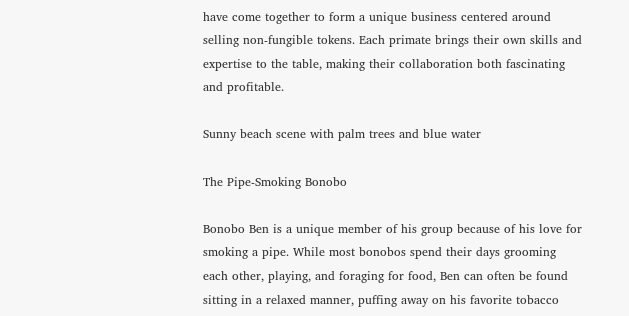have come together to form a unique business centered around selling non-fungible tokens. Each primate brings their own skills and expertise to the table, making their collaboration both fascinating and profitable.

Sunny beach scene with palm trees and blue water

The Pipe-Smoking Bonobo

Bonobo Ben is a unique member of his group because of his love for smoking a pipe. While most bonobos spend their days grooming each other, playing, and foraging for food, Ben can often be found sitting in a relaxed manner, puffing away on his favorite tobacco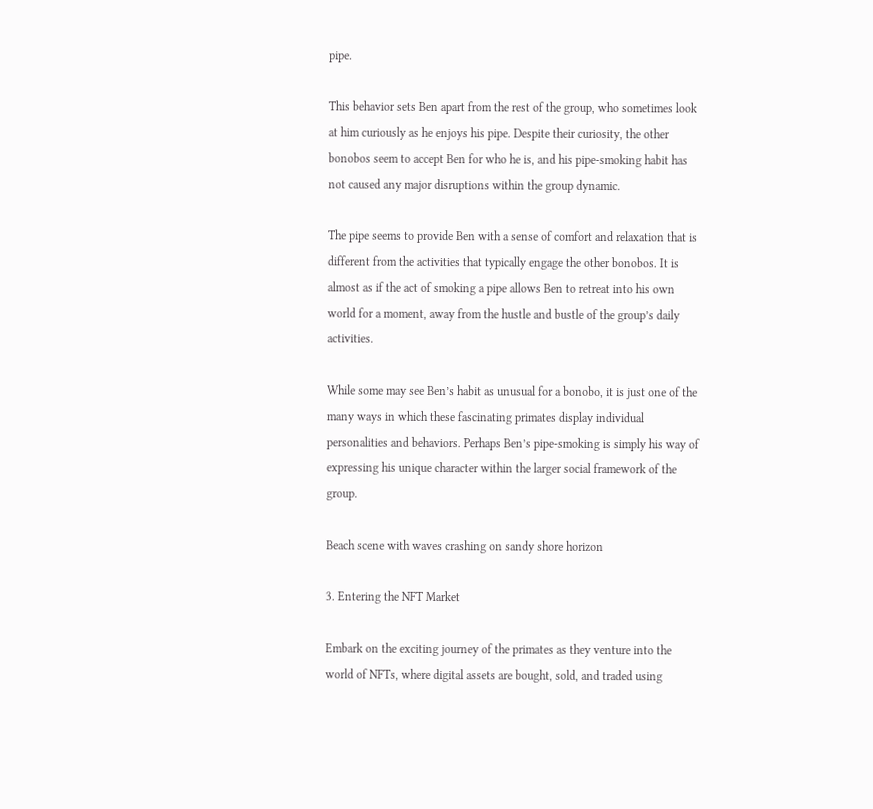pipe.

This behavior sets Ben apart from the rest of the group, who sometimes look at him curiously as he enjoys his pipe. Despite their curiosity, the other bonobos seem to accept Ben for who he is, and his pipe-smoking habit has not caused any major disruptions within the group dynamic.

The pipe seems to provide Ben with a sense of comfort and relaxation that is different from the activities that typically engage the other bonobos. It is almost as if the act of smoking a pipe allows Ben to retreat into his own world for a moment, away from the hustle and bustle of the group’s daily activities.

While some may see Ben’s habit as unusual for a bonobo, it is just one of the many ways in which these fascinating primates display individual personalities and behaviors. Perhaps Ben’s pipe-smoking is simply his way of expressing his unique character within the larger social framework of the group.

Beach scene with waves crashing on sandy shore horizon

3. Entering the NFT Market

Embark on the exciting journey of the primates as they venture into the world of NFTs, where digital assets are bought, sold, and traded using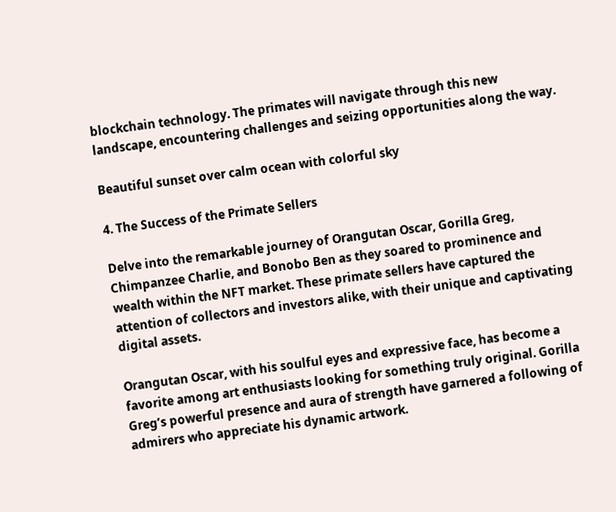blockchain technology. The primates will navigate through this new landscape, encountering challenges and seizing opportunities along the way.

Beautiful sunset over calm ocean with colorful sky

4. The Success of the Primate Sellers

Delve into the remarkable journey of Orangutan Oscar, Gorilla Greg, Chimpanzee Charlie, and Bonobo Ben as they soared to prominence and wealth within the NFT market. These primate sellers have captured the attention of collectors and investors alike, with their unique and captivating digital assets.

Orangutan Oscar, with his soulful eyes and expressive face, has become a favorite among art enthusiasts looking for something truly original. Gorilla Greg’s powerful presence and aura of strength have garnered a following of admirers who appreciate his dynamic artwork.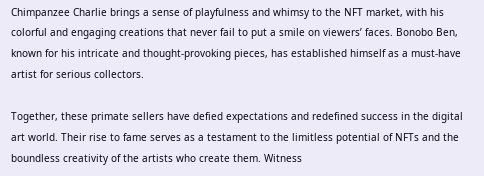Chimpanzee Charlie brings a sense of playfulness and whimsy to the NFT market, with his colorful and engaging creations that never fail to put a smile on viewers’ faces. Bonobo Ben, known for his intricate and thought-provoking pieces, has established himself as a must-have artist for serious collectors.

Together, these primate sellers have defied expectations and redefined success in the digital art world. Their rise to fame serves as a testament to the limitless potential of NFTs and the boundless creativity of the artists who create them. Witness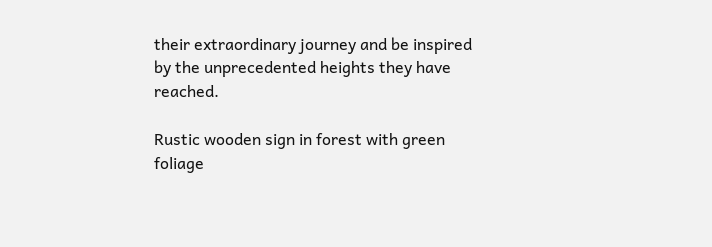their extraordinary journey and be inspired by the unprecedented heights they have reached.

Rustic wooden sign in forest with green foliage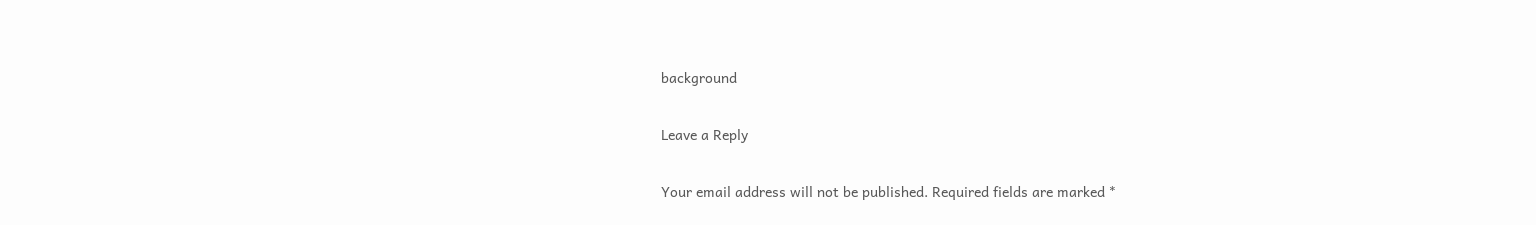background

Leave a Reply

Your email address will not be published. Required fields are marked *